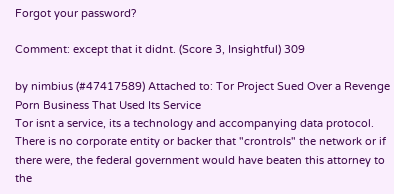Forgot your password?

Comment: except that it didnt. (Score 3, Insightful) 309

by nimbius (#47417589) Attached to: Tor Project Sued Over a Revenge Porn Business That Used Its Service
Tor isnt a service, its a technology and accompanying data protocol. There is no corporate entity or backer that "crontrols" the network or if there were, the federal government would have beaten this attorney to the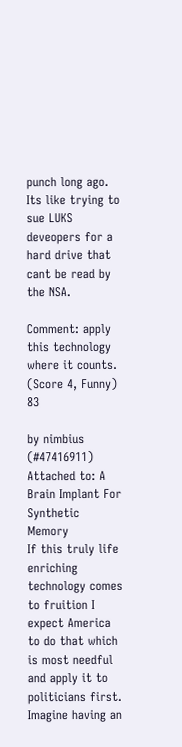punch long ago. Its like trying to sue LUKS deveopers for a hard drive that cant be read by the NSA.

Comment: apply this technology where it counts. (Score 4, Funny) 83

by nimbius (#47416911) Attached to: A Brain Implant For Synthetic Memory
If this truly life enriching technology comes to fruition I expect America to do that which is most needful and apply it to politicians first. Imagine having an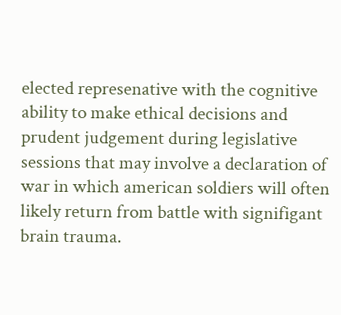elected represenative with the cognitive ability to make ethical decisions and prudent judgement during legislative sessions that may involve a declaration of war in which american soldiers will often likely return from battle with signifigant brain trauma.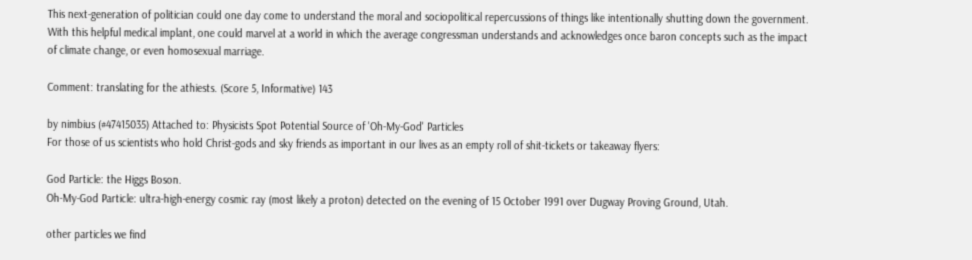This next-generation of politician could one day come to understand the moral and sociopolitical repercussions of things like intentionally shutting down the government. With this helpful medical implant, one could marvel at a world in which the average congressman understands and acknowledges once baron concepts such as the impact of climate change, or even homosexual marriage.

Comment: translating for the athiests. (Score 5, Informative) 143

by nimbius (#47415035) Attached to: Physicists Spot Potential Source of 'Oh-My-God' Particles
For those of us scientists who hold Christ-gods and sky friends as important in our lives as an empty roll of shit-tickets or takeaway flyers:

God Particle: the Higgs Boson.
Oh-My-God Particle: ultra-high-energy cosmic ray (most likely a proton) detected on the evening of 15 October 1991 over Dugway Proving Ground, Utah.

other particles we find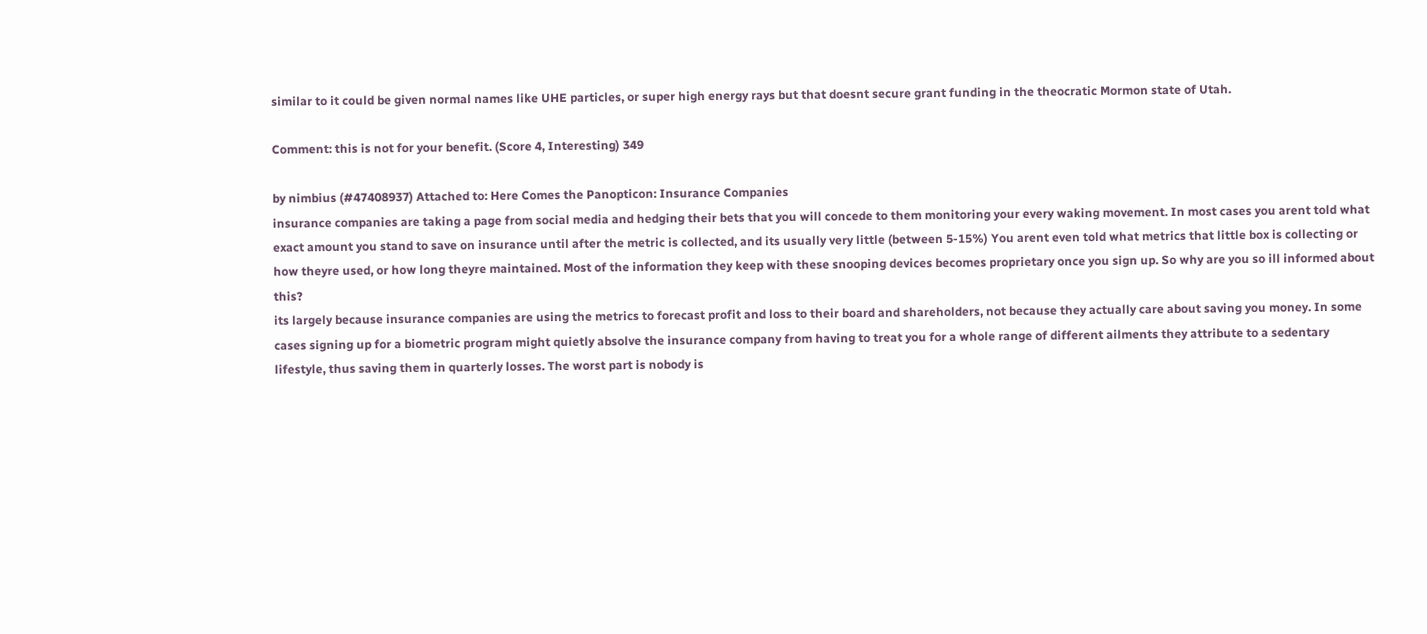similar to it could be given normal names like UHE particles, or super high energy rays but that doesnt secure grant funding in the theocratic Mormon state of Utah.

Comment: this is not for your benefit. (Score 4, Interesting) 349

by nimbius (#47408937) Attached to: Here Comes the Panopticon: Insurance Companies
insurance companies are taking a page from social media and hedging their bets that you will concede to them monitoring your every waking movement. In most cases you arent told what exact amount you stand to save on insurance until after the metric is collected, and its usually very little (between 5-15%) You arent even told what metrics that little box is collecting or how theyre used, or how long theyre maintained. Most of the information they keep with these snooping devices becomes proprietary once you sign up. So why are you so ill informed about this?
its largely because insurance companies are using the metrics to forecast profit and loss to their board and shareholders, not because they actually care about saving you money. In some cases signing up for a biometric program might quietly absolve the insurance company from having to treat you for a whole range of different ailments they attribute to a sedentary lifestyle, thus saving them in quarterly losses. The worst part is nobody is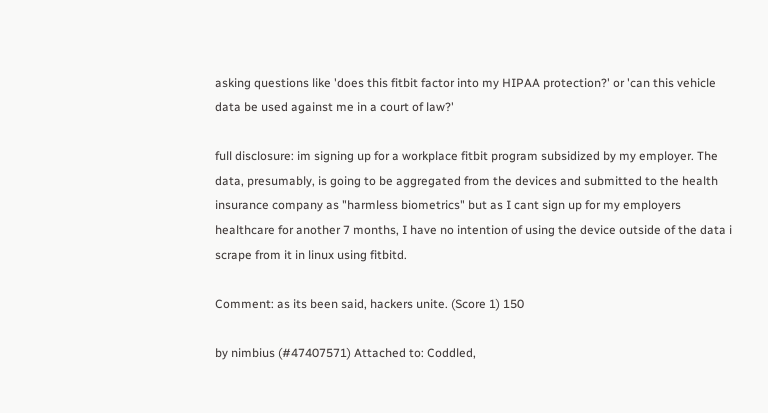asking questions like 'does this fitbit factor into my HIPAA protection?' or 'can this vehicle data be used against me in a court of law?'

full disclosure: im signing up for a workplace fitbit program subsidized by my employer. The data, presumably, is going to be aggregated from the devices and submitted to the health insurance company as "harmless biometrics" but as I cant sign up for my employers healthcare for another 7 months, I have no intention of using the device outside of the data i scrape from it in linux using fitbitd.

Comment: as its been said, hackers unite. (Score 1) 150

by nimbius (#47407571) Attached to: Coddled,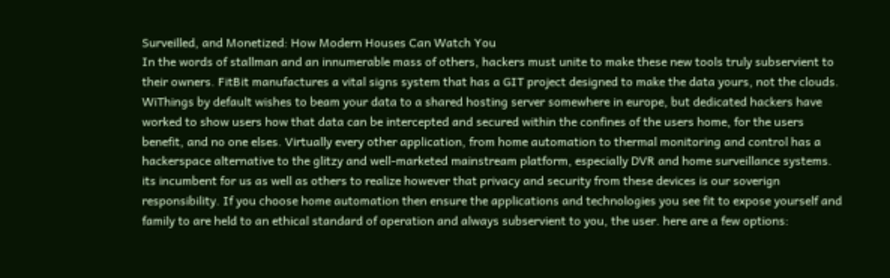Surveilled, and Monetized: How Modern Houses Can Watch You
In the words of stallman and an innumerable mass of others, hackers must unite to make these new tools truly subservient to their owners. FitBit manufactures a vital signs system that has a GIT project designed to make the data yours, not the clouds. WiThings by default wishes to beam your data to a shared hosting server somewhere in europe, but dedicated hackers have worked to show users how that data can be intercepted and secured within the confines of the users home, for the users benefit, and no one elses. Virtually every other application, from home automation to thermal monitoring and control has a hackerspace alternative to the glitzy and well-marketed mainstream platform, especially DVR and home surveillance systems.
its incumbent for us as well as others to realize however that privacy and security from these devices is our soverign responsibility. If you choose home automation then ensure the applications and technologies you see fit to expose yourself and family to are held to an ethical standard of operation and always subservient to you, the user. here are a few options: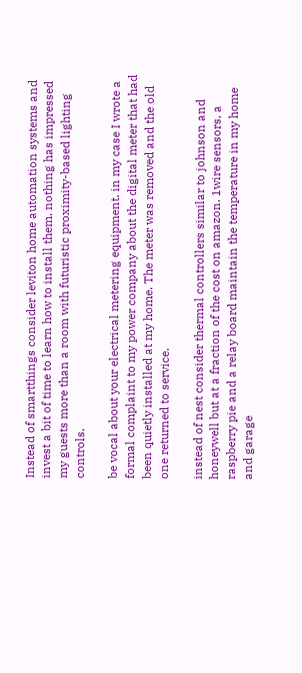Instead of smartthings consider leviton home automation systems and invest a bit of time to learn how to install them. nothing has impressed my guests more than a room with futuristic proximity-based lighting controls.

be vocal about your electrical metering equipment. in my case I wrote a formal complaint to my power company about the digital meter that had been quietly installed at my home. The meter was removed and the old one returned to service.

instead of nest consider thermal controllers similar to johnson and honeywell but at a fraction of the cost on amazon. 1wire sensors, a raspberry pie and a relay board maintain the temperature in my home and garage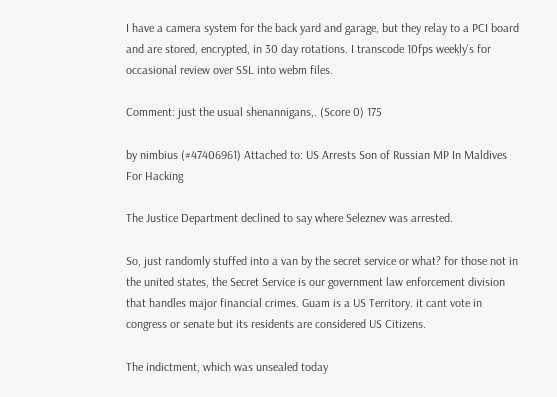I have a camera system for the back yard and garage, but they relay to a PCI board and are stored, encrypted, in 30 day rotations. I transcode 10fps weekly's for occasional review over SSL into webm files.

Comment: just the usual shenannigans,. (Score 0) 175

by nimbius (#47406961) Attached to: US Arrests Son of Russian MP In Maldives For Hacking

The Justice Department declined to say where Seleznev was arrested.

So, just randomly stuffed into a van by the secret service or what? for those not in the united states, the Secret Service is our government law enforcement division that handles major financial crimes. Guam is a US Territory. it cant vote in congress or senate but its residents are considered US Citizens.

The indictment, which was unsealed today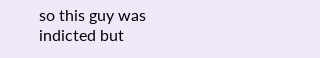so this guy was indicted but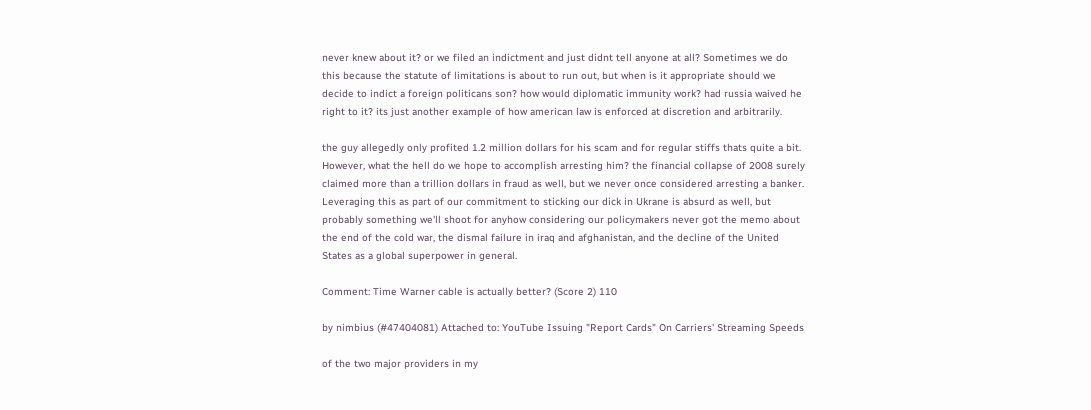never knew about it? or we filed an indictment and just didnt tell anyone at all? Sometimes we do this because the statute of limitations is about to run out, but when is it appropriate should we decide to indict a foreign politicans son? how would diplomatic immunity work? had russia waived he right to it? its just another example of how american law is enforced at discretion and arbitrarily.

the guy allegedly only profited 1.2 million dollars for his scam and for regular stiffs thats quite a bit. However, what the hell do we hope to accomplish arresting him? the financial collapse of 2008 surely claimed more than a trillion dollars in fraud as well, but we never once considered arresting a banker. Leveraging this as part of our commitment to sticking our dick in Ukrane is absurd as well, but probably something we'll shoot for anyhow considering our policymakers never got the memo about the end of the cold war, the dismal failure in iraq and afghanistan, and the decline of the United States as a global superpower in general.

Comment: Time Warner cable is actually better? (Score 2) 110

by nimbius (#47404081) Attached to: YouTube Issuing "Report Cards" On Carriers' Streaming Speeds

of the two major providers in my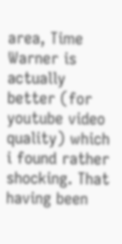area, Time Warner is actually better (for youtube video quality) which i found rather shocking. That having been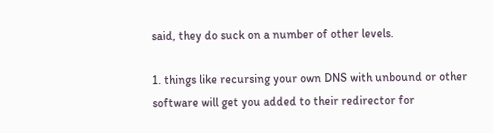said, they do suck on a number of other levels.

1. things like recursing your own DNS with unbound or other software will get you added to their redirector for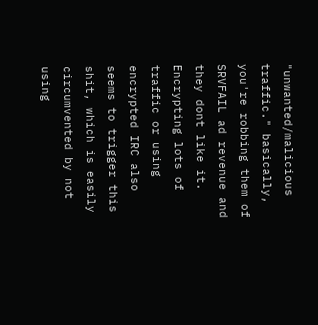"unwanted/malicious traffic." basically, you're robbing them of SRVFAIL ad revenue and they dont like it. Encrypting lots of traffic or using encrypted IRC also seems to trigger this shit, which is easily circumvented by not using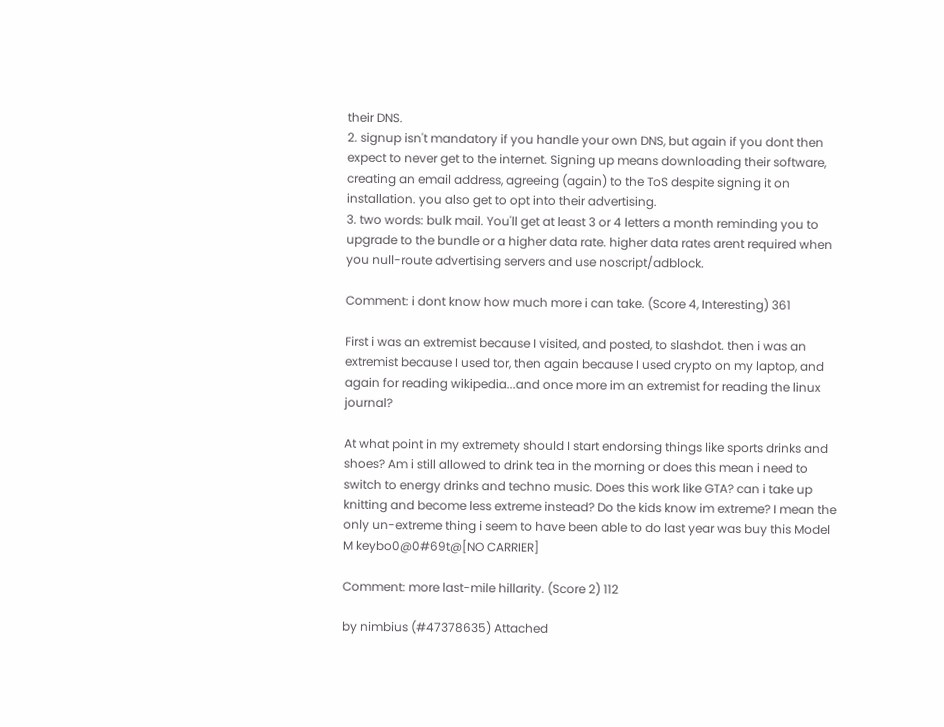their DNS.
2. signup isn't mandatory if you handle your own DNS, but again if you dont then expect to never get to the internet. Signing up means downloading their software, creating an email address, agreeing (again) to the ToS despite signing it on installation. you also get to opt into their advertising.
3. two words: bulk mail. You'll get at least 3 or 4 letters a month reminding you to upgrade to the bundle or a higher data rate. higher data rates arent required when you null-route advertising servers and use noscript/adblock.

Comment: i dont know how much more i can take. (Score 4, Interesting) 361

First i was an extremist because I visited, and posted, to slashdot. then i was an extremist because I used tor, then again because I used crypto on my laptop, and again for reading wikipedia...and once more im an extremist for reading the linux journal?

At what point in my extremety should I start endorsing things like sports drinks and shoes? Am i still allowed to drink tea in the morning or does this mean i need to switch to energy drinks and techno music. Does this work like GTA? can i take up knitting and become less extreme instead? Do the kids know im extreme? I mean the only un-extreme thing i seem to have been able to do last year was buy this Model M keybo0@0#69t@[NO CARRIER]

Comment: more last-mile hillarity. (Score 2) 112

by nimbius (#47378635) Attached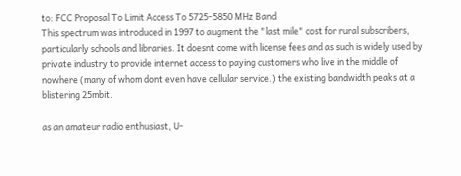to: FCC Proposal To Limit Access To 5725-5850 MHz Band
This spectrum was introduced in 1997 to augment the "last mile" cost for rural subscribers, particularly schools and libraries. It doesnt come with license fees and as such is widely used by private industry to provide internet access to paying customers who live in the middle of nowhere (many of whom dont even have cellular service.) the existing bandwidth peaks at a blistering 25mbit.

as an amateur radio enthusiast, U-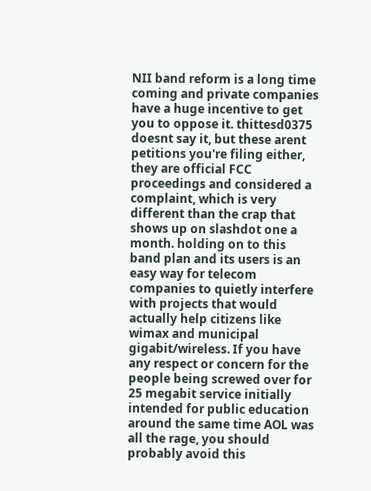NII band reform is a long time coming and private companies have a huge incentive to get you to oppose it. thittesd0375 doesnt say it, but these arent petitions you're filing either, they are official FCC proceedings and considered a complaint, which is very different than the crap that shows up on slashdot one a month. holding on to this band plan and its users is an easy way for telecom companies to quietly interfere with projects that would actually help citizens like wimax and municipal gigabit/wireless. If you have any respect or concern for the people being screwed over for 25 megabit service initially intended for public education around the same time AOL was all the rage, you should probably avoid this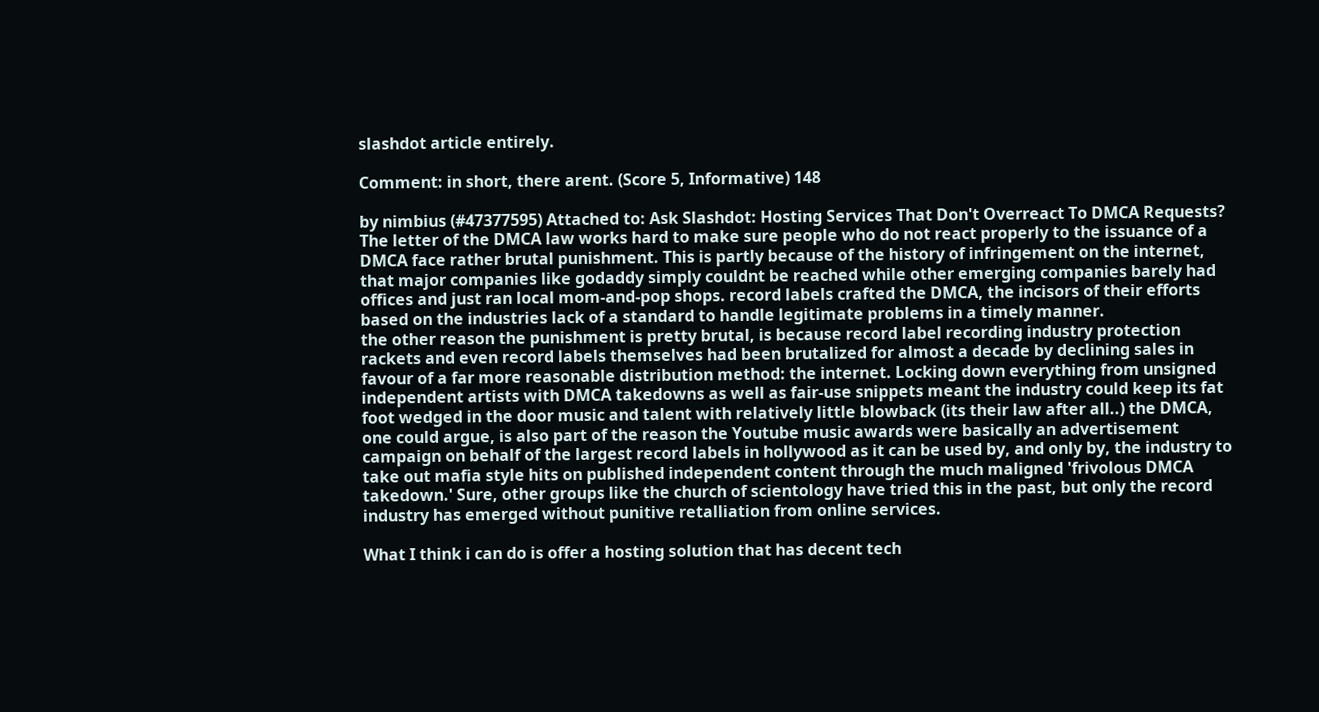slashdot article entirely.

Comment: in short, there arent. (Score 5, Informative) 148

by nimbius (#47377595) Attached to: Ask Slashdot: Hosting Services That Don't Overreact To DMCA Requests?
The letter of the DMCA law works hard to make sure people who do not react properly to the issuance of a DMCA face rather brutal punishment. This is partly because of the history of infringement on the internet, that major companies like godaddy simply couldnt be reached while other emerging companies barely had offices and just ran local mom-and-pop shops. record labels crafted the DMCA, the incisors of their efforts based on the industries lack of a standard to handle legitimate problems in a timely manner.
the other reason the punishment is pretty brutal, is because record label recording industry protection rackets and even record labels themselves had been brutalized for almost a decade by declining sales in favour of a far more reasonable distribution method: the internet. Locking down everything from unsigned independent artists with DMCA takedowns as well as fair-use snippets meant the industry could keep its fat foot wedged in the door music and talent with relatively little blowback (its their law after all..) the DMCA, one could argue, is also part of the reason the Youtube music awards were basically an advertisement campaign on behalf of the largest record labels in hollywood as it can be used by, and only by, the industry to take out mafia style hits on published independent content through the much maligned 'frivolous DMCA takedown.' Sure, other groups like the church of scientology have tried this in the past, but only the record industry has emerged without punitive retalliation from online services.

What I think i can do is offer a hosting solution that has decent tech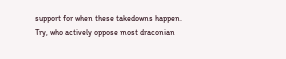support for when these takedowns happen. Try, who actively oppose most draconian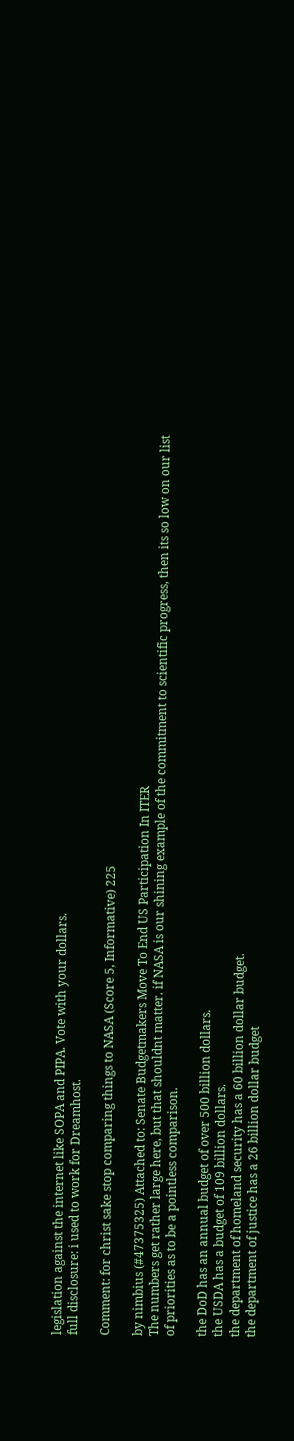legislation against the internet like SOPA and PIPA. Vote with your dollars.
full disclosure: i used to work for Dreamhost.

Comment: for christ sake stop comparing things to NASA (Score 5, Informative) 225

by nimbius (#47375325) Attached to: Senate Budgetmakers Move To End US Participation In ITER
The numbers get rather large here, but that shouldnt matter. if NASA is our shining example of the commitment to scientific progress, then its so low on our list of priorities as to be a pointless comparison.

the DoD has an annual budget of over 500 billion dollars.
the USDA has a budget of 109 billion dollars.
the department of homeland security has a 60 billion dollar budget.
the department of justice has a 26 billion dollar budget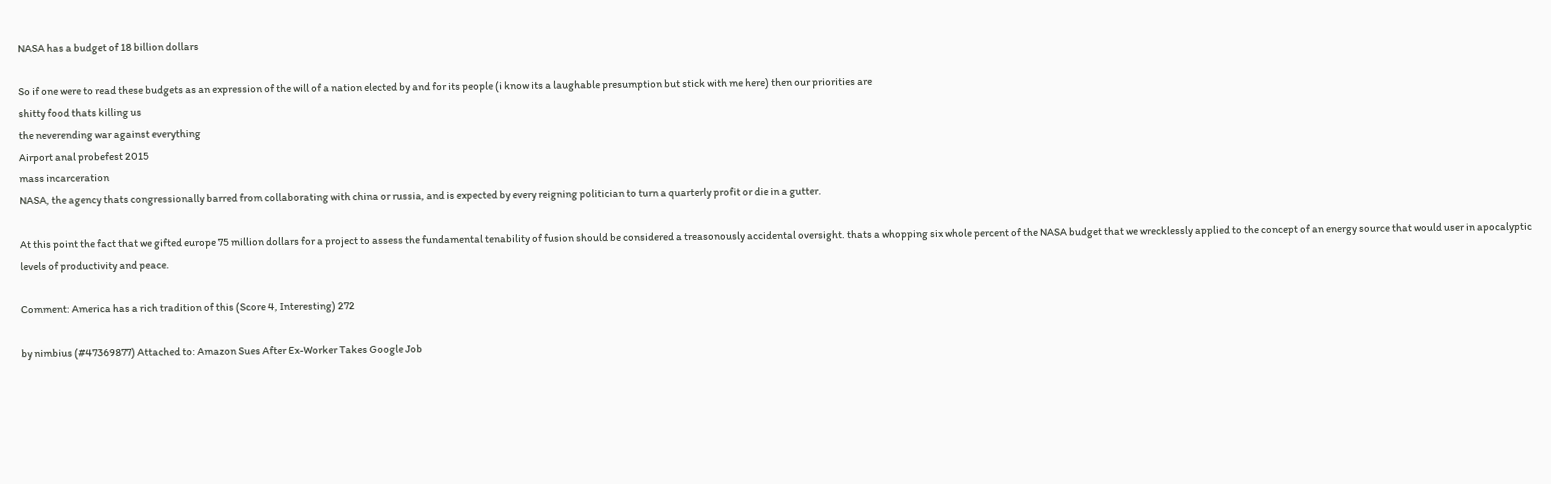NASA has a budget of 18 billion dollars

So if one were to read these budgets as an expression of the will of a nation elected by and for its people (i know its a laughable presumption but stick with me here) then our priorities are
shitty food thats killing us
the neverending war against everything
Airport anal probefest 2015
mass incarceration
NASA, the agency thats congressionally barred from collaborating with china or russia, and is expected by every reigning politician to turn a quarterly profit or die in a gutter.

At this point the fact that we gifted europe 75 million dollars for a project to assess the fundamental tenability of fusion should be considered a treasonously accidental oversight. thats a whopping six whole percent of the NASA budget that we wrecklessly applied to the concept of an energy source that would user in apocalyptic levels of productivity and peace.

Comment: America has a rich tradition of this (Score 4, Interesting) 272

by nimbius (#47369877) Attached to: Amazon Sues After Ex-Worker Takes Google Job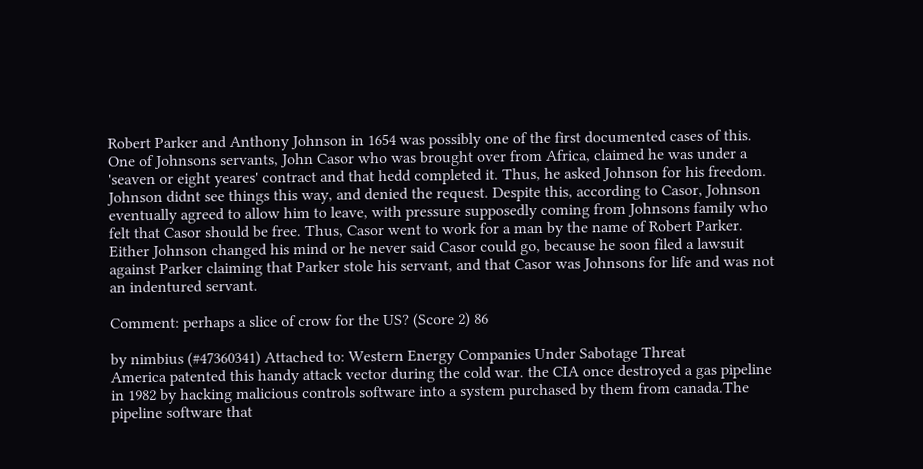Robert Parker and Anthony Johnson in 1654 was possibly one of the first documented cases of this. One of Johnsons servants, John Casor who was brought over from Africa, claimed he was under a 'seaven or eight yeares' contract and that hedd completed it. Thus, he asked Johnson for his freedom. Johnson didnt see things this way, and denied the request. Despite this, according to Casor, Johnson eventually agreed to allow him to leave, with pressure supposedly coming from Johnsons family who felt that Casor should be free. Thus, Casor went to work for a man by the name of Robert Parker. Either Johnson changed his mind or he never said Casor could go, because he soon filed a lawsuit against Parker claiming that Parker stole his servant, and that Casor was Johnsons for life and was not an indentured servant.

Comment: perhaps a slice of crow for the US? (Score 2) 86

by nimbius (#47360341) Attached to: Western Energy Companies Under Sabotage Threat
America patented this handy attack vector during the cold war. the CIA once destroyed a gas pipeline in 1982 by hacking malicious controls software into a system purchased by them from canada.The pipeline software that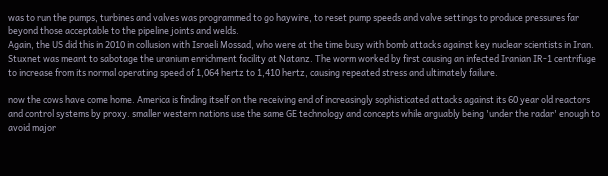was to run the pumps, turbines and valves was programmed to go haywire, to reset pump speeds and valve settings to produce pressures far beyond those acceptable to the pipeline joints and welds.
Again, the US did this in 2010 in collusion with Israeli Mossad, who were at the time busy with bomb attacks against key nuclear scientists in Iran. Stuxnet was meant to sabotage the uranium enrichment facility at Natanz. The worm worked by first causing an infected Iranian IR-1 centrifuge to increase from its normal operating speed of 1,064 hertz to 1,410 hertz, causing repeated stress and ultimately failure.

now the cows have come home. America is finding itself on the receiving end of increasingly sophisticated attacks against its 60 year old reactors and control systems by proxy. smaller western nations use the same GE technology and concepts while arguably being 'under the radar' enough to avoid major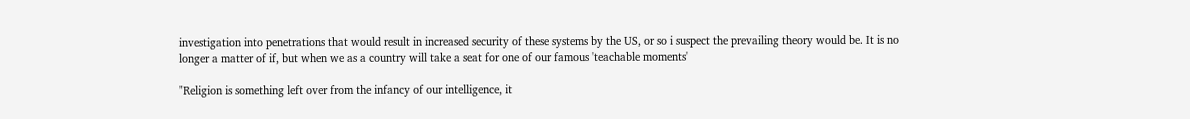investigation into penetrations that would result in increased security of these systems by the US, or so i suspect the prevailing theory would be. It is no longer a matter of if, but when we as a country will take a seat for one of our famous 'teachable moments'

"Religion is something left over from the infancy of our intelligence, it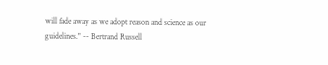will fade away as we adopt reason and science as our guidelines." -- Bertrand Russell